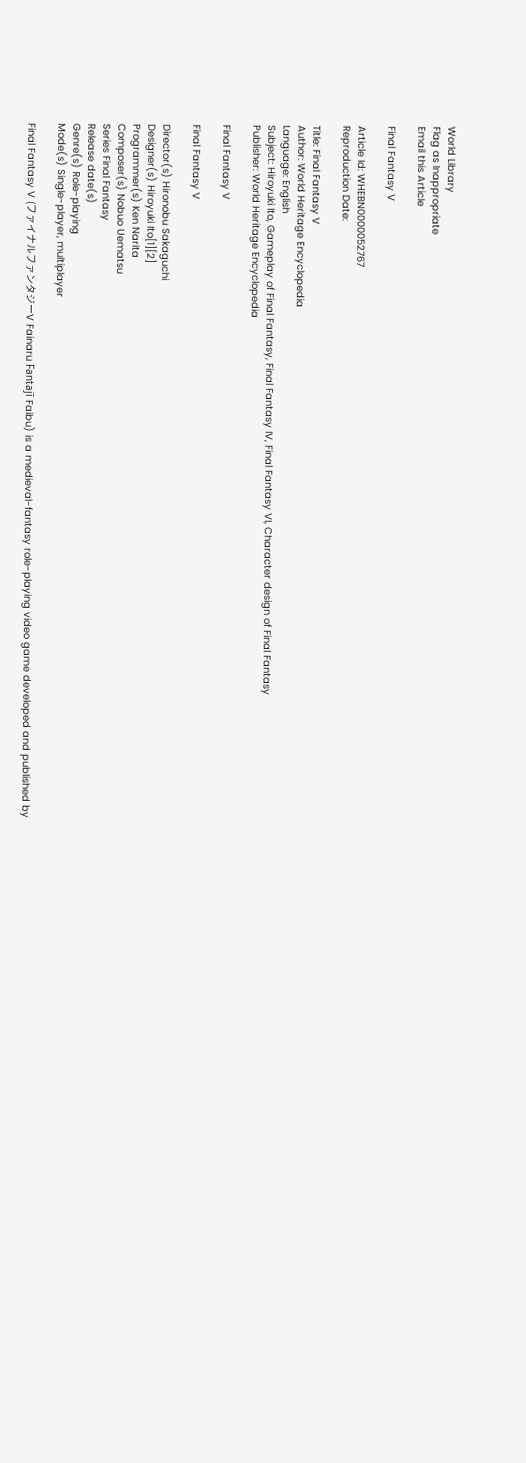World Library
Flag as Inappropriate
Email this Article

Final Fantasy V

Article Id: WHEBN0000052767
Reproduction Date:

Title: Final Fantasy V
Author: World Heritage Encyclopedia
Language: English
Subject: Hiroyuki Ito, Gameplay of Final Fantasy, Final Fantasy IV, Final Fantasy VI, Character design of Final Fantasy
Publisher: World Heritage Encyclopedia

Final Fantasy V

Final Fantasy V

Director(s) Hironobu Sakaguchi
Designer(s) Hiroyuki Ito[1][2]
Programmer(s) Ken Narita
Composer(s) Nobuo Uematsu
Series Final Fantasy
Release date(s)
Genre(s) Role-playing
Mode(s) Single-player, multiplayer

Final Fantasy V (ファイナルファンタジーV Fainaru Fantajī Faibu) is a medieval-fantasy role-playing video game developed and published by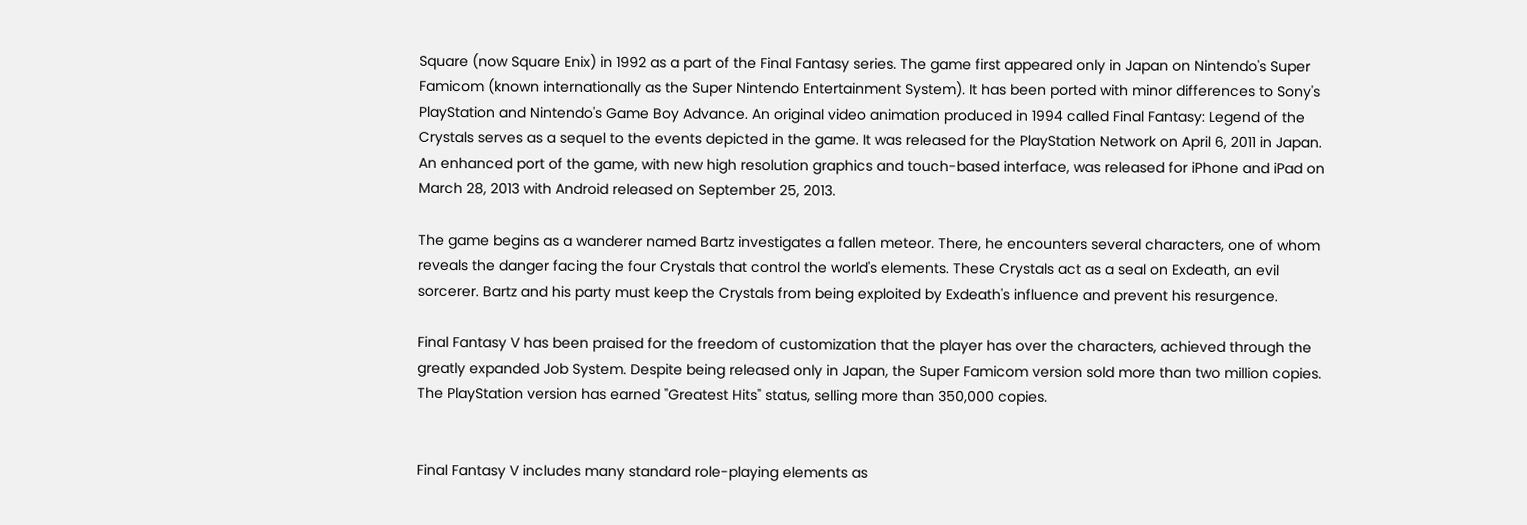Square (now Square Enix) in 1992 as a part of the Final Fantasy series. The game first appeared only in Japan on Nintendo's Super Famicom (known internationally as the Super Nintendo Entertainment System). It has been ported with minor differences to Sony's PlayStation and Nintendo's Game Boy Advance. An original video animation produced in 1994 called Final Fantasy: Legend of the Crystals serves as a sequel to the events depicted in the game. It was released for the PlayStation Network on April 6, 2011 in Japan. An enhanced port of the game, with new high resolution graphics and touch-based interface, was released for iPhone and iPad on March 28, 2013 with Android released on September 25, 2013.

The game begins as a wanderer named Bartz investigates a fallen meteor. There, he encounters several characters, one of whom reveals the danger facing the four Crystals that control the world's elements. These Crystals act as a seal on Exdeath, an evil sorcerer. Bartz and his party must keep the Crystals from being exploited by Exdeath's influence and prevent his resurgence.

Final Fantasy V has been praised for the freedom of customization that the player has over the characters, achieved through the greatly expanded Job System. Despite being released only in Japan, the Super Famicom version sold more than two million copies. The PlayStation version has earned "Greatest Hits" status, selling more than 350,000 copies.


Final Fantasy V includes many standard role-playing elements as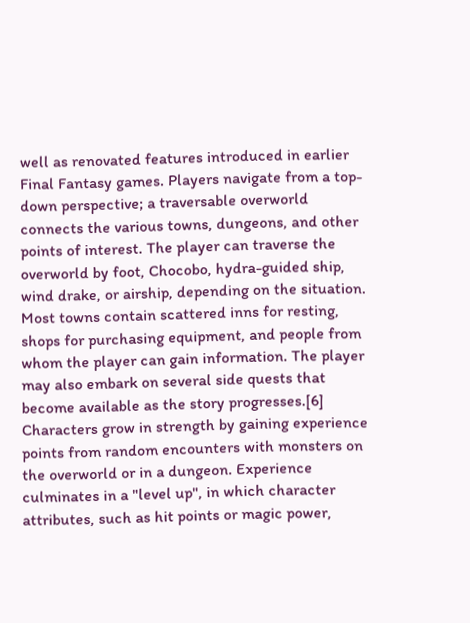well as renovated features introduced in earlier Final Fantasy games. Players navigate from a top-down perspective; a traversable overworld connects the various towns, dungeons, and other points of interest. The player can traverse the overworld by foot, Chocobo, hydra-guided ship, wind drake, or airship, depending on the situation. Most towns contain scattered inns for resting, shops for purchasing equipment, and people from whom the player can gain information. The player may also embark on several side quests that become available as the story progresses.[6] Characters grow in strength by gaining experience points from random encounters with monsters on the overworld or in a dungeon. Experience culminates in a "level up", in which character attributes, such as hit points or magic power,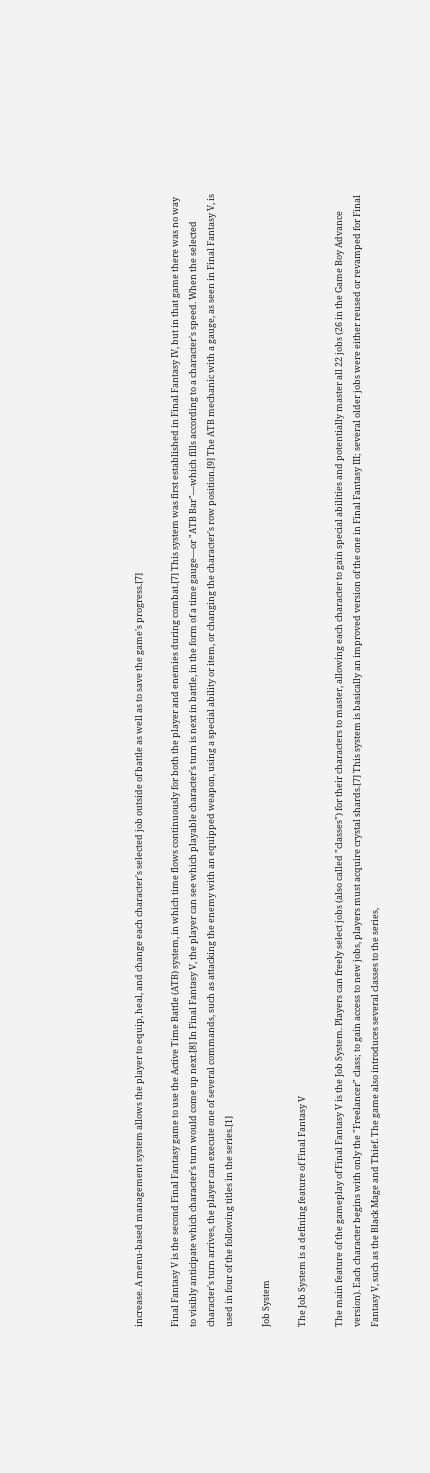increase. A menu-based management system allows the player to equip, heal, and change each character's selected job outside of battle as well as to save the game's progress.[7]

Final Fantasy V is the second Final Fantasy game to use the Active Time Battle (ATB) system, in which time flows continuously for both the player and enemies during combat.[7] This system was first established in Final Fantasy IV, but in that game there was no way to visibly anticipate which character's turn would come up next.[8] In Final Fantasy V, the player can see which playable character's turn is next in battle, in the form of a time gauge—or "ATB Bar"—which fills according to a character's speed. When the selected character's turn arrives, the player can execute one of several commands, such as attacking the enemy with an equipped weapon, using a special ability or item, or changing the character's row position.[9] The ATB mechanic with a gauge, as seen in Final Fantasy V, is used in four of the following titles in the series.[1]

Job System

The Job System is a defining feature of Final Fantasy V

The main feature of the gameplay of Final Fantasy V is the Job System. Players can freely select jobs (also called "classes") for their characters to master, allowing each character to gain special abilities and potentially master all 22 jobs (26 in the Game Boy Advance version). Each character begins with only the "Freelancer" class; to gain access to new jobs, players must acquire crystal shards.[7] This system is basically an improved version of the one in Final Fantasy III; several older jobs were either reused or revamped for Final Fantasy V, such as the Black Mage and Thief. The game also introduces several classes to the series,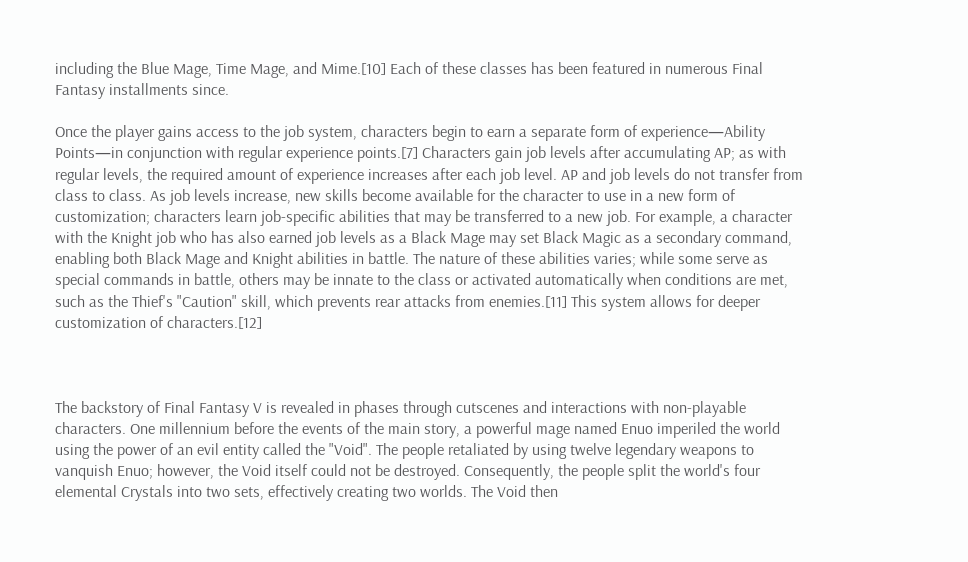including the Blue Mage, Time Mage, and Mime.[10] Each of these classes has been featured in numerous Final Fantasy installments since.

Once the player gains access to the job system, characters begin to earn a separate form of experience—Ability Points—in conjunction with regular experience points.[7] Characters gain job levels after accumulating AP; as with regular levels, the required amount of experience increases after each job level. AP and job levels do not transfer from class to class. As job levels increase, new skills become available for the character to use in a new form of customization; characters learn job-specific abilities that may be transferred to a new job. For example, a character with the Knight job who has also earned job levels as a Black Mage may set Black Magic as a secondary command, enabling both Black Mage and Knight abilities in battle. The nature of these abilities varies; while some serve as special commands in battle, others may be innate to the class or activated automatically when conditions are met, such as the Thief's "Caution" skill, which prevents rear attacks from enemies.[11] This system allows for deeper customization of characters.[12]



The backstory of Final Fantasy V is revealed in phases through cutscenes and interactions with non-playable characters. One millennium before the events of the main story, a powerful mage named Enuo imperiled the world using the power of an evil entity called the "Void". The people retaliated by using twelve legendary weapons to vanquish Enuo; however, the Void itself could not be destroyed. Consequently, the people split the world's four elemental Crystals into two sets, effectively creating two worlds. The Void then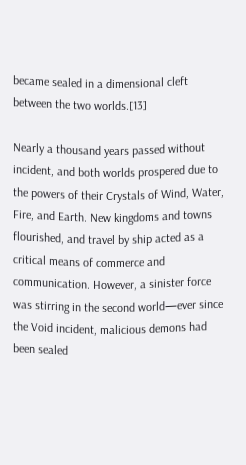became sealed in a dimensional cleft between the two worlds.[13]

Nearly a thousand years passed without incident, and both worlds prospered due to the powers of their Crystals of Wind, Water, Fire, and Earth. New kingdoms and towns flourished, and travel by ship acted as a critical means of commerce and communication. However, a sinister force was stirring in the second world—ever since the Void incident, malicious demons had been sealed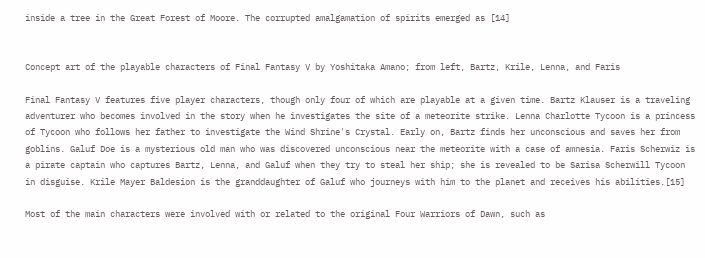inside a tree in the Great Forest of Moore. The corrupted amalgamation of spirits emerged as [14]


Concept art of the playable characters of Final Fantasy V by Yoshitaka Amano; from left, Bartz, Krile, Lenna, and Faris

Final Fantasy V features five player characters, though only four of which are playable at a given time. Bartz Klauser is a traveling adventurer who becomes involved in the story when he investigates the site of a meteorite strike. Lenna Charlotte Tycoon is a princess of Tycoon who follows her father to investigate the Wind Shrine's Crystal. Early on, Bartz finds her unconscious and saves her from goblins. Galuf Doe is a mysterious old man who was discovered unconscious near the meteorite with a case of amnesia. Faris Scherwiz is a pirate captain who captures Bartz, Lenna, and Galuf when they try to steal her ship; she is revealed to be Sarisa Scherwill Tycoon in disguise. Krile Mayer Baldesion is the granddaughter of Galuf who journeys with him to the planet and receives his abilities.[15]

Most of the main characters were involved with or related to the original Four Warriors of Dawn, such as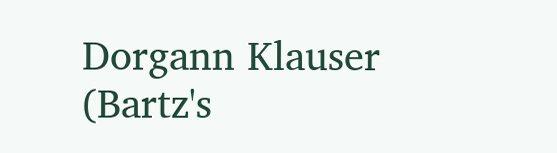Dorgann Klauser (Bartz's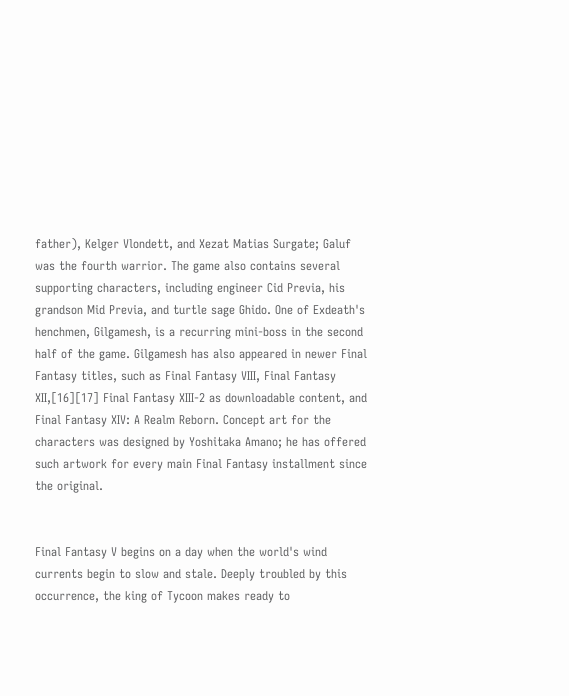father), Kelger Vlondett, and Xezat Matias Surgate; Galuf was the fourth warrior. The game also contains several supporting characters, including engineer Cid Previa, his grandson Mid Previa, and turtle sage Ghido. One of Exdeath's henchmen, Gilgamesh, is a recurring mini-boss in the second half of the game. Gilgamesh has also appeared in newer Final Fantasy titles, such as Final Fantasy VIII, Final Fantasy XII,[16][17] Final Fantasy XIII-2 as downloadable content, and Final Fantasy XIV: A Realm Reborn. Concept art for the characters was designed by Yoshitaka Amano; he has offered such artwork for every main Final Fantasy installment since the original.


Final Fantasy V begins on a day when the world's wind currents begin to slow and stale. Deeply troubled by this occurrence, the king of Tycoon makes ready to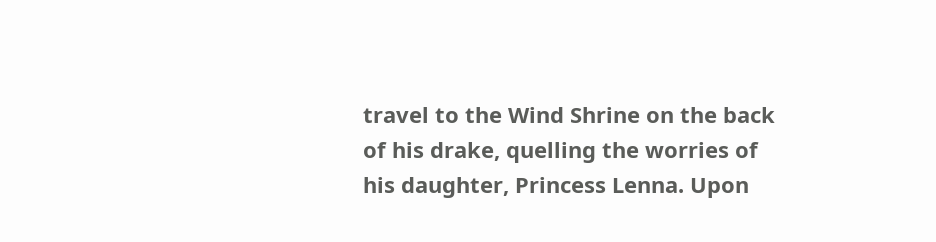travel to the Wind Shrine on the back of his drake, quelling the worries of his daughter, Princess Lenna. Upon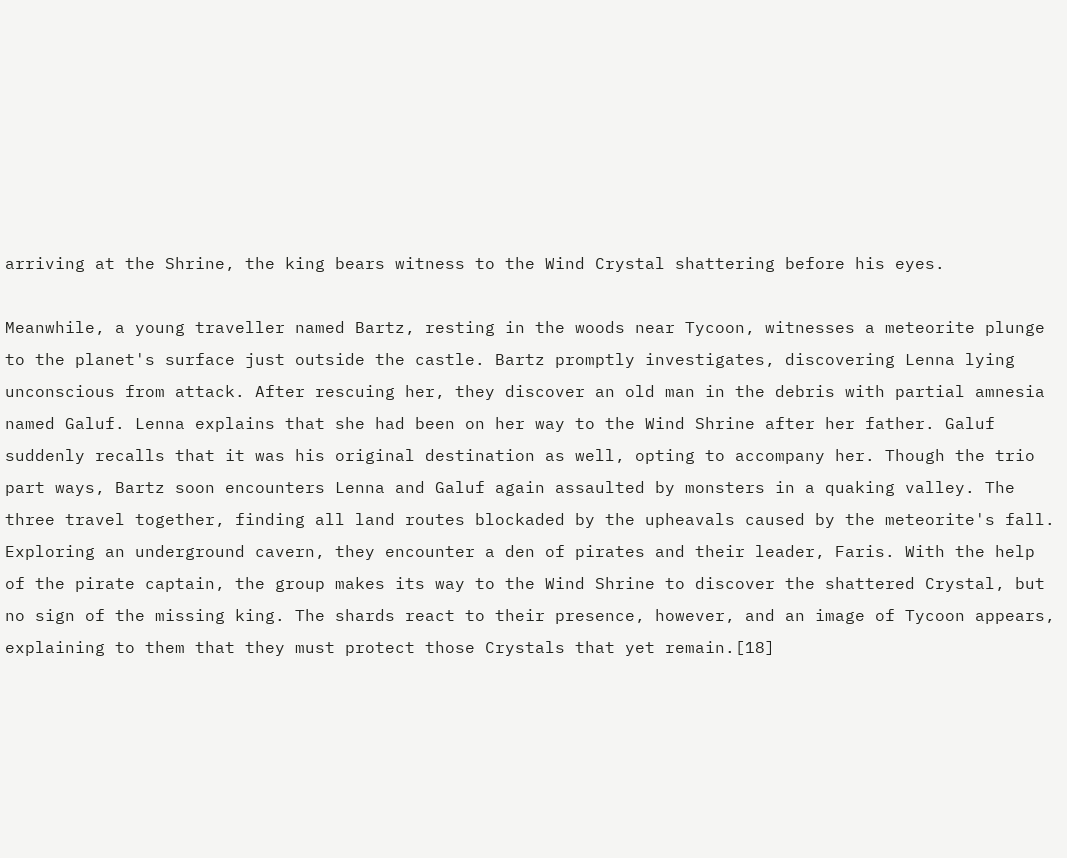arriving at the Shrine, the king bears witness to the Wind Crystal shattering before his eyes.

Meanwhile, a young traveller named Bartz, resting in the woods near Tycoon, witnesses a meteorite plunge to the planet's surface just outside the castle. Bartz promptly investigates, discovering Lenna lying unconscious from attack. After rescuing her, they discover an old man in the debris with partial amnesia named Galuf. Lenna explains that she had been on her way to the Wind Shrine after her father. Galuf suddenly recalls that it was his original destination as well, opting to accompany her. Though the trio part ways, Bartz soon encounters Lenna and Galuf again assaulted by monsters in a quaking valley. The three travel together, finding all land routes blockaded by the upheavals caused by the meteorite's fall. Exploring an underground cavern, they encounter a den of pirates and their leader, Faris. With the help of the pirate captain, the group makes its way to the Wind Shrine to discover the shattered Crystal, but no sign of the missing king. The shards react to their presence, however, and an image of Tycoon appears, explaining to them that they must protect those Crystals that yet remain.[18]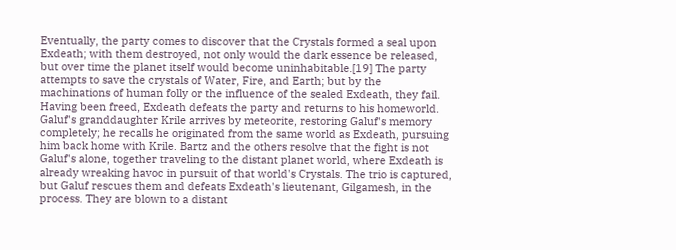Eventually, the party comes to discover that the Crystals formed a seal upon Exdeath; with them destroyed, not only would the dark essence be released, but over time the planet itself would become uninhabitable.[19] The party attempts to save the crystals of Water, Fire, and Earth; but by the machinations of human folly or the influence of the sealed Exdeath, they fail. Having been freed, Exdeath defeats the party and returns to his homeworld. Galuf's granddaughter Krile arrives by meteorite, restoring Galuf's memory completely; he recalls he originated from the same world as Exdeath, pursuing him back home with Krile. Bartz and the others resolve that the fight is not Galuf's alone, together traveling to the distant planet world, where Exdeath is already wreaking havoc in pursuit of that world's Crystals. The trio is captured, but Galuf rescues them and defeats Exdeath's lieutenant, Gilgamesh, in the process. They are blown to a distant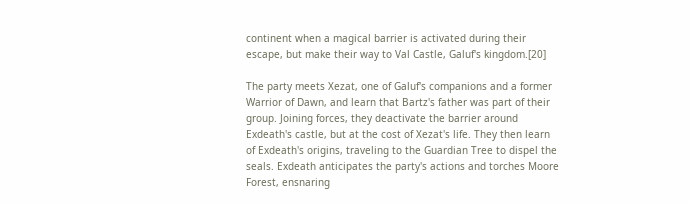continent when a magical barrier is activated during their escape, but make their way to Val Castle, Galuf's kingdom.[20]

The party meets Xezat, one of Galuf's companions and a former Warrior of Dawn, and learn that Bartz's father was part of their group. Joining forces, they deactivate the barrier around Exdeath's castle, but at the cost of Xezat's life. They then learn of Exdeath's origins, traveling to the Guardian Tree to dispel the seals. Exdeath anticipates the party's actions and torches Moore Forest, ensnaring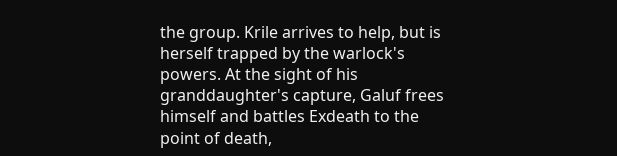the group. Krile arrives to help, but is herself trapped by the warlock's powers. At the sight of his granddaughter's capture, Galuf frees himself and battles Exdeath to the point of death,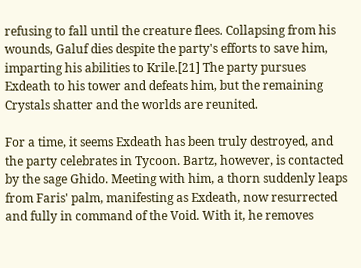refusing to fall until the creature flees. Collapsing from his wounds, Galuf dies despite the party's efforts to save him, imparting his abilities to Krile.[21] The party pursues Exdeath to his tower and defeats him, but the remaining Crystals shatter and the worlds are reunited.

For a time, it seems Exdeath has been truly destroyed, and the party celebrates in Tycoon. Bartz, however, is contacted by the sage Ghido. Meeting with him, a thorn suddenly leaps from Faris' palm, manifesting as Exdeath, now resurrected and fully in command of the Void. With it, he removes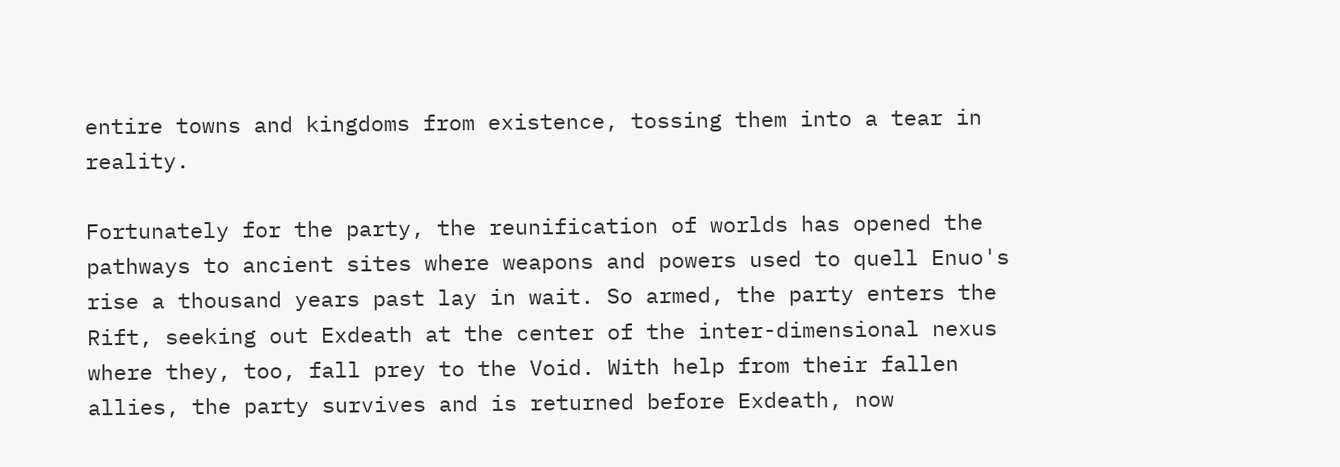entire towns and kingdoms from existence, tossing them into a tear in reality.

Fortunately for the party, the reunification of worlds has opened the pathways to ancient sites where weapons and powers used to quell Enuo's rise a thousand years past lay in wait. So armed, the party enters the Rift, seeking out Exdeath at the center of the inter-dimensional nexus where they, too, fall prey to the Void. With help from their fallen allies, the party survives and is returned before Exdeath, now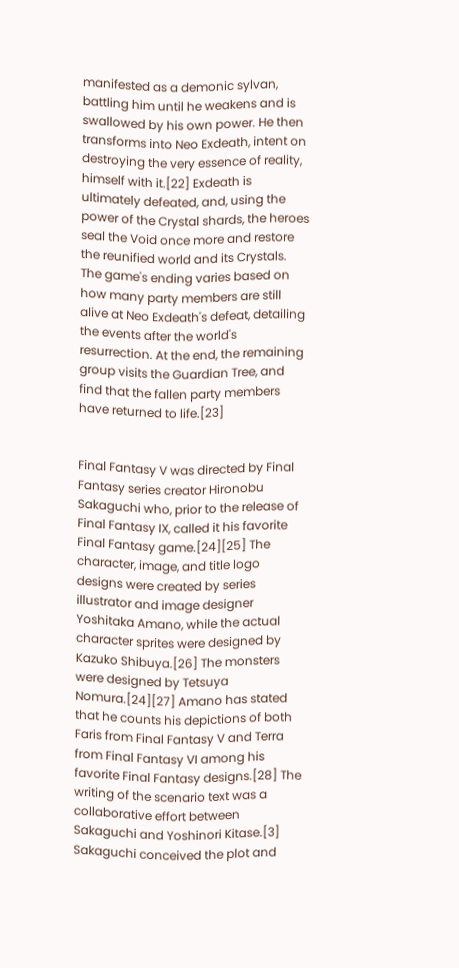manifested as a demonic sylvan, battling him until he weakens and is swallowed by his own power. He then transforms into Neo Exdeath, intent on destroying the very essence of reality, himself with it.[22] Exdeath is ultimately defeated, and, using the power of the Crystal shards, the heroes seal the Void once more and restore the reunified world and its Crystals. The game's ending varies based on how many party members are still alive at Neo Exdeath's defeat, detailing the events after the world's resurrection. At the end, the remaining group visits the Guardian Tree, and find that the fallen party members have returned to life.[23]


Final Fantasy V was directed by Final Fantasy series creator Hironobu Sakaguchi who, prior to the release of Final Fantasy IX, called it his favorite Final Fantasy game.[24][25] The character, image, and title logo designs were created by series illustrator and image designer Yoshitaka Amano, while the actual character sprites were designed by Kazuko Shibuya.[26] The monsters were designed by Tetsuya Nomura.[24][27] Amano has stated that he counts his depictions of both Faris from Final Fantasy V and Terra from Final Fantasy VI among his favorite Final Fantasy designs.[28] The writing of the scenario text was a collaborative effort between Sakaguchi and Yoshinori Kitase.[3] Sakaguchi conceived the plot and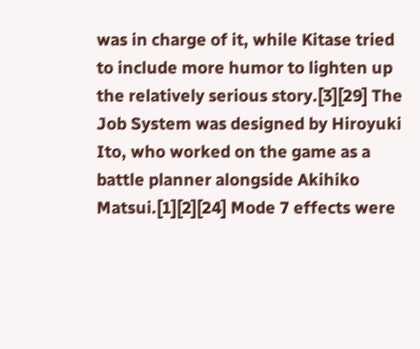was in charge of it, while Kitase tried to include more humor to lighten up the relatively serious story.[3][29] The Job System was designed by Hiroyuki Ito, who worked on the game as a battle planner alongside Akihiko Matsui.[1][2][24] Mode 7 effects were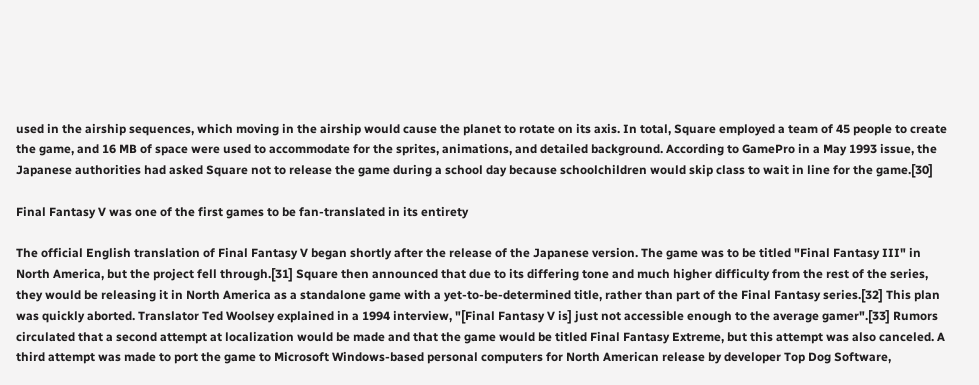used in the airship sequences, which moving in the airship would cause the planet to rotate on its axis. In total, Square employed a team of 45 people to create the game, and 16 MB of space were used to accommodate for the sprites, animations, and detailed background. According to GamePro in a May 1993 issue, the Japanese authorities had asked Square not to release the game during a school day because schoolchildren would skip class to wait in line for the game.[30]

Final Fantasy V was one of the first games to be fan-translated in its entirety

The official English translation of Final Fantasy V began shortly after the release of the Japanese version. The game was to be titled "Final Fantasy III" in North America, but the project fell through.[31] Square then announced that due to its differing tone and much higher difficulty from the rest of the series, they would be releasing it in North America as a standalone game with a yet-to-be-determined title, rather than part of the Final Fantasy series.[32] This plan was quickly aborted. Translator Ted Woolsey explained in a 1994 interview, "[Final Fantasy V is] just not accessible enough to the average gamer".[33] Rumors circulated that a second attempt at localization would be made and that the game would be titled Final Fantasy Extreme, but this attempt was also canceled. A third attempt was made to port the game to Microsoft Windows-based personal computers for North American release by developer Top Dog Software,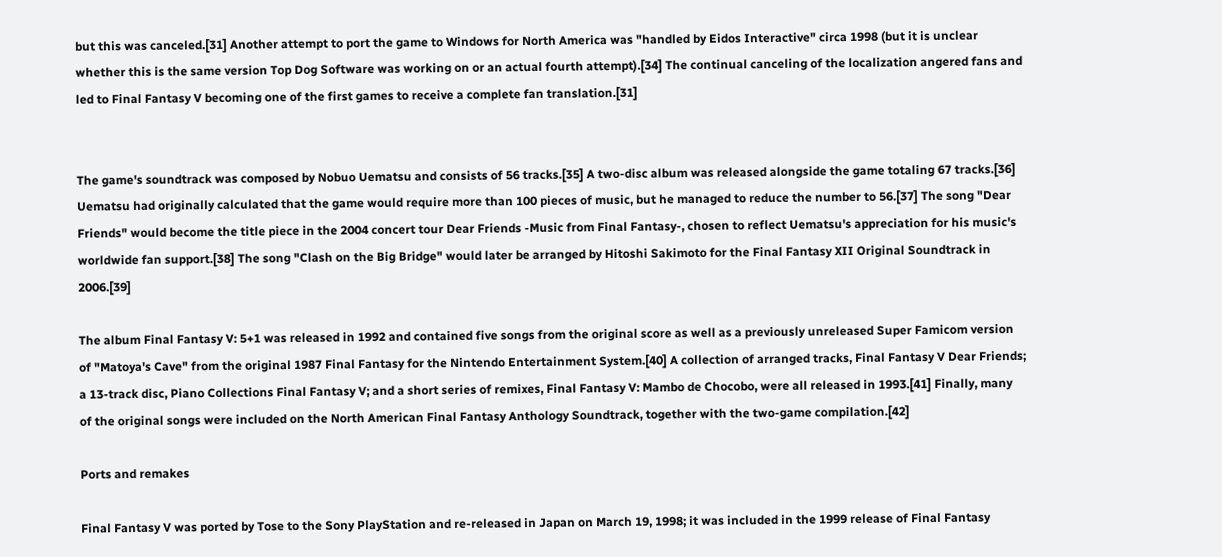but this was canceled.[31] Another attempt to port the game to Windows for North America was "handled by Eidos Interactive" circa 1998 (but it is unclear whether this is the same version Top Dog Software was working on or an actual fourth attempt).[34] The continual canceling of the localization angered fans and led to Final Fantasy V becoming one of the first games to receive a complete fan translation.[31]


The game's soundtrack was composed by Nobuo Uematsu and consists of 56 tracks.[35] A two-disc album was released alongside the game totaling 67 tracks.[36] Uematsu had originally calculated that the game would require more than 100 pieces of music, but he managed to reduce the number to 56.[37] The song "Dear Friends" would become the title piece in the 2004 concert tour Dear Friends -Music from Final Fantasy-, chosen to reflect Uematsu's appreciation for his music's worldwide fan support.[38] The song "Clash on the Big Bridge" would later be arranged by Hitoshi Sakimoto for the Final Fantasy XII Original Soundtrack in 2006.[39]

The album Final Fantasy V: 5+1 was released in 1992 and contained five songs from the original score as well as a previously unreleased Super Famicom version of "Matoya's Cave" from the original 1987 Final Fantasy for the Nintendo Entertainment System.[40] A collection of arranged tracks, Final Fantasy V Dear Friends; a 13-track disc, Piano Collections Final Fantasy V; and a short series of remixes, Final Fantasy V: Mambo de Chocobo, were all released in 1993.[41] Finally, many of the original songs were included on the North American Final Fantasy Anthology Soundtrack, together with the two-game compilation.[42]

Ports and remakes

Final Fantasy V was ported by Tose to the Sony PlayStation and re-released in Japan on March 19, 1998; it was included in the 1999 release of Final Fantasy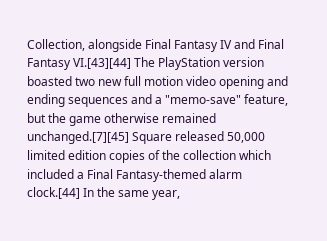Collection, alongside Final Fantasy IV and Final Fantasy VI.[43][44] The PlayStation version boasted two new full motion video opening and ending sequences and a "memo-save" feature, but the game otherwise remained unchanged.[7][45] Square released 50,000 limited edition copies of the collection which included a Final Fantasy-themed alarm clock.[44] In the same year,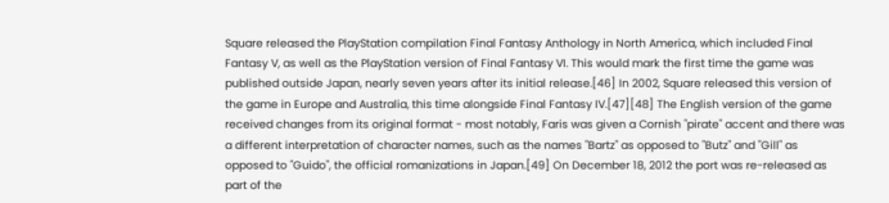Square released the PlayStation compilation Final Fantasy Anthology in North America, which included Final Fantasy V, as well as the PlayStation version of Final Fantasy VI. This would mark the first time the game was published outside Japan, nearly seven years after its initial release.[46] In 2002, Square released this version of the game in Europe and Australia, this time alongside Final Fantasy IV.[47][48] The English version of the game received changes from its original format - most notably, Faris was given a Cornish "pirate" accent and there was a different interpretation of character names, such as the names "Bartz" as opposed to "Butz" and "Gill" as opposed to "Guido", the official romanizations in Japan.[49] On December 18, 2012 the port was re-released as part of the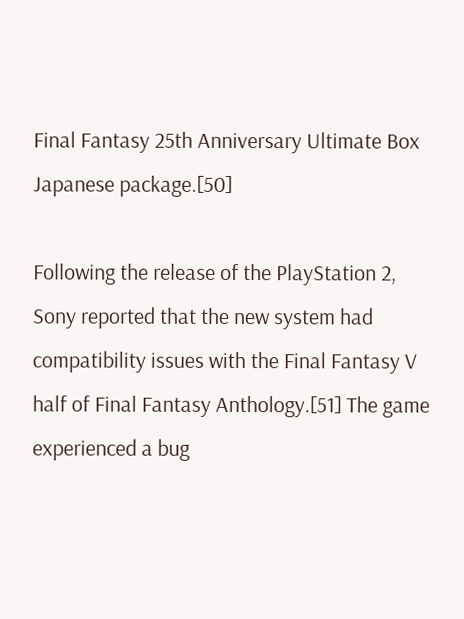Final Fantasy 25th Anniversary Ultimate Box Japanese package.[50]

Following the release of the PlayStation 2, Sony reported that the new system had compatibility issues with the Final Fantasy V half of Final Fantasy Anthology.[51] The game experienced a bug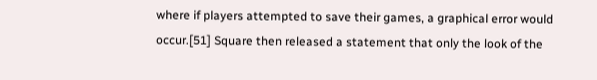where if players attempted to save their games, a graphical error would occur.[51] Square then released a statement that only the look of the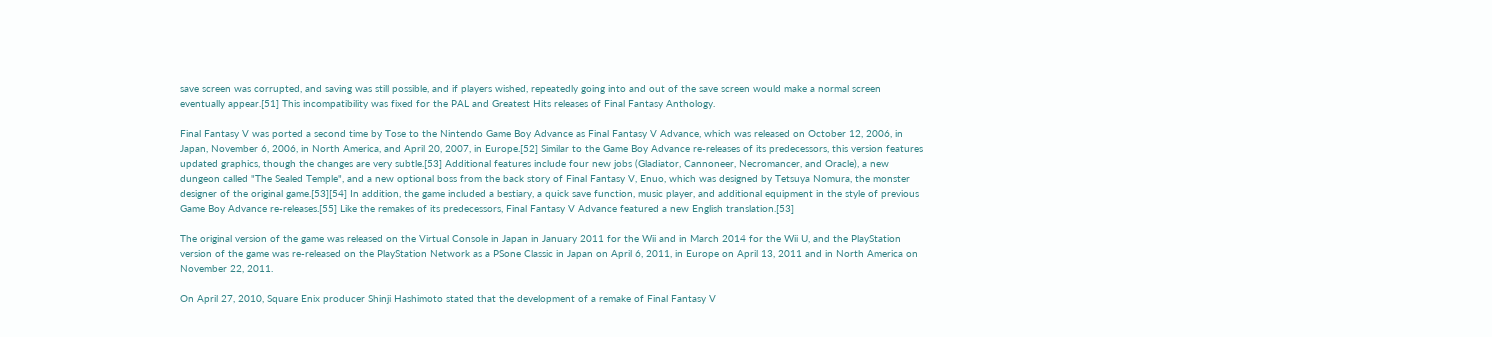save screen was corrupted, and saving was still possible, and if players wished, repeatedly going into and out of the save screen would make a normal screen eventually appear.[51] This incompatibility was fixed for the PAL and Greatest Hits releases of Final Fantasy Anthology.

Final Fantasy V was ported a second time by Tose to the Nintendo Game Boy Advance as Final Fantasy V Advance, which was released on October 12, 2006, in Japan, November 6, 2006, in North America, and April 20, 2007, in Europe.[52] Similar to the Game Boy Advance re-releases of its predecessors, this version features updated graphics, though the changes are very subtle.[53] Additional features include four new jobs (Gladiator, Cannoneer, Necromancer, and Oracle), a new dungeon called "The Sealed Temple", and a new optional boss from the back story of Final Fantasy V, Enuo, which was designed by Tetsuya Nomura, the monster designer of the original game.[53][54] In addition, the game included a bestiary, a quick save function, music player, and additional equipment in the style of previous Game Boy Advance re-releases.[55] Like the remakes of its predecessors, Final Fantasy V Advance featured a new English translation.[53]

The original version of the game was released on the Virtual Console in Japan in January 2011 for the Wii and in March 2014 for the Wii U, and the PlayStation version of the game was re-released on the PlayStation Network as a PSone Classic in Japan on April 6, 2011, in Europe on April 13, 2011 and in North America on November 22, 2011.

On April 27, 2010, Square Enix producer Shinji Hashimoto stated that the development of a remake of Final Fantasy V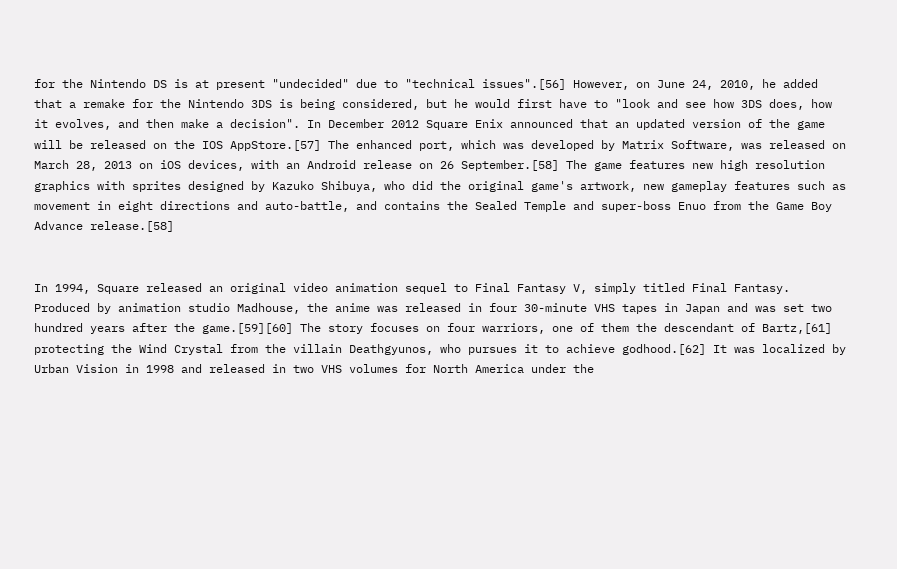for the Nintendo DS is at present "undecided" due to "technical issues".[56] However, on June 24, 2010, he added that a remake for the Nintendo 3DS is being considered, but he would first have to "look and see how 3DS does, how it evolves, and then make a decision". In December 2012 Square Enix announced that an updated version of the game will be released on the IOS AppStore.[57] The enhanced port, which was developed by Matrix Software, was released on March 28, 2013 on iOS devices, with an Android release on 26 September.[58] The game features new high resolution graphics with sprites designed by Kazuko Shibuya, who did the original game's artwork, new gameplay features such as movement in eight directions and auto-battle, and contains the Sealed Temple and super-boss Enuo from the Game Boy Advance release.[58]


In 1994, Square released an original video animation sequel to Final Fantasy V, simply titled Final Fantasy. Produced by animation studio Madhouse, the anime was released in four 30-minute VHS tapes in Japan and was set two hundred years after the game.[59][60] The story focuses on four warriors, one of them the descendant of Bartz,[61] protecting the Wind Crystal from the villain Deathgyunos, who pursues it to achieve godhood.[62] It was localized by Urban Vision in 1998 and released in two VHS volumes for North America under the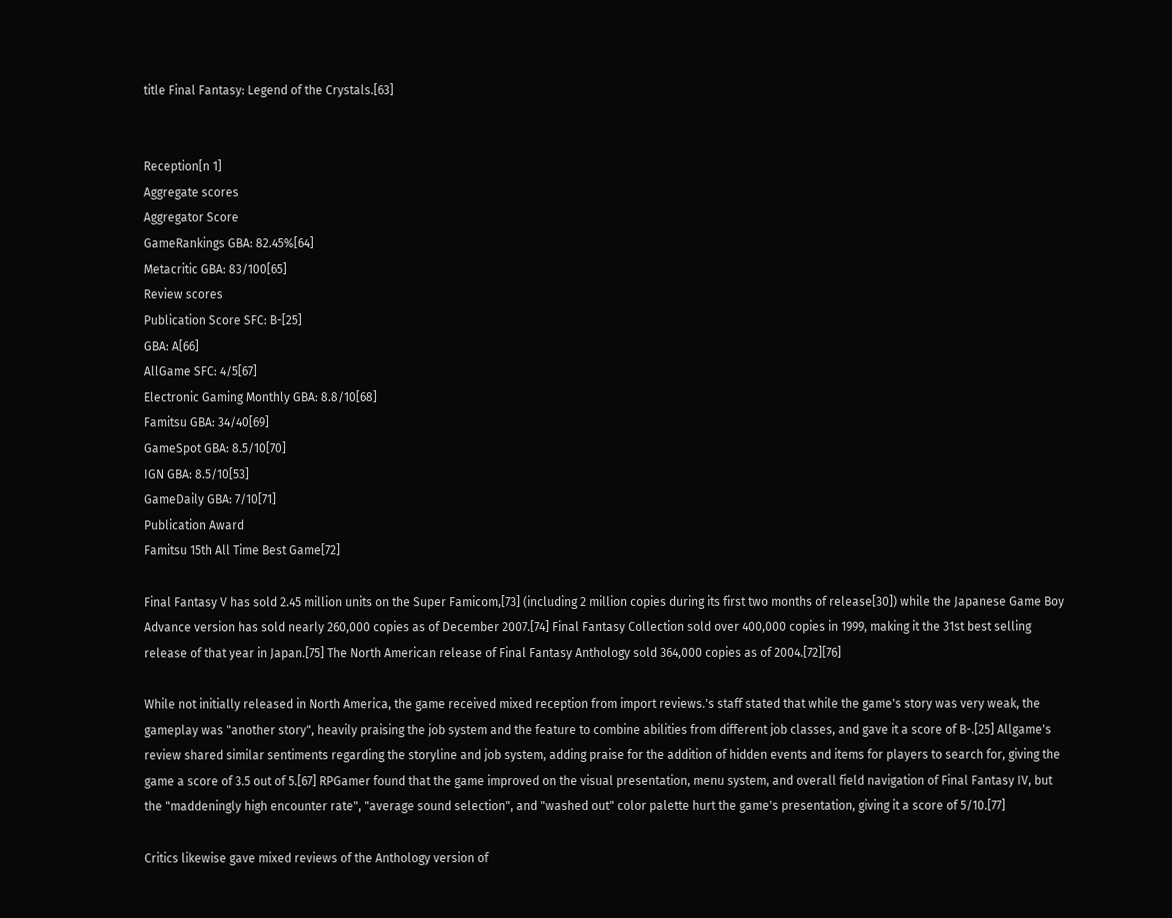title Final Fantasy: Legend of the Crystals.[63]


Reception[n 1]
Aggregate scores
Aggregator Score
GameRankings GBA: 82.45%[64]
Metacritic GBA: 83/100[65]
Review scores
Publication Score SFC: B-[25]
GBA: A[66]
AllGame SFC: 4/5[67]
Electronic Gaming Monthly GBA: 8.8/10[68]
Famitsu GBA: 34/40[69]
GameSpot GBA: 8.5/10[70]
IGN GBA: 8.5/10[53]
GameDaily GBA: 7/10[71]
Publication Award
Famitsu 15th All Time Best Game[72]

Final Fantasy V has sold 2.45 million units on the Super Famicom,[73] (including 2 million copies during its first two months of release[30]) while the Japanese Game Boy Advance version has sold nearly 260,000 copies as of December 2007.[74] Final Fantasy Collection sold over 400,000 copies in 1999, making it the 31st best selling release of that year in Japan.[75] The North American release of Final Fantasy Anthology sold 364,000 copies as of 2004.[72][76]

While not initially released in North America, the game received mixed reception from import reviews.'s staff stated that while the game's story was very weak, the gameplay was "another story", heavily praising the job system and the feature to combine abilities from different job classes, and gave it a score of B-.[25] Allgame's review shared similar sentiments regarding the storyline and job system, adding praise for the addition of hidden events and items for players to search for, giving the game a score of 3.5 out of 5.[67] RPGamer found that the game improved on the visual presentation, menu system, and overall field navigation of Final Fantasy IV, but the "maddeningly high encounter rate", "average sound selection", and "washed out" color palette hurt the game's presentation, giving it a score of 5/10.[77]

Critics likewise gave mixed reviews of the Anthology version of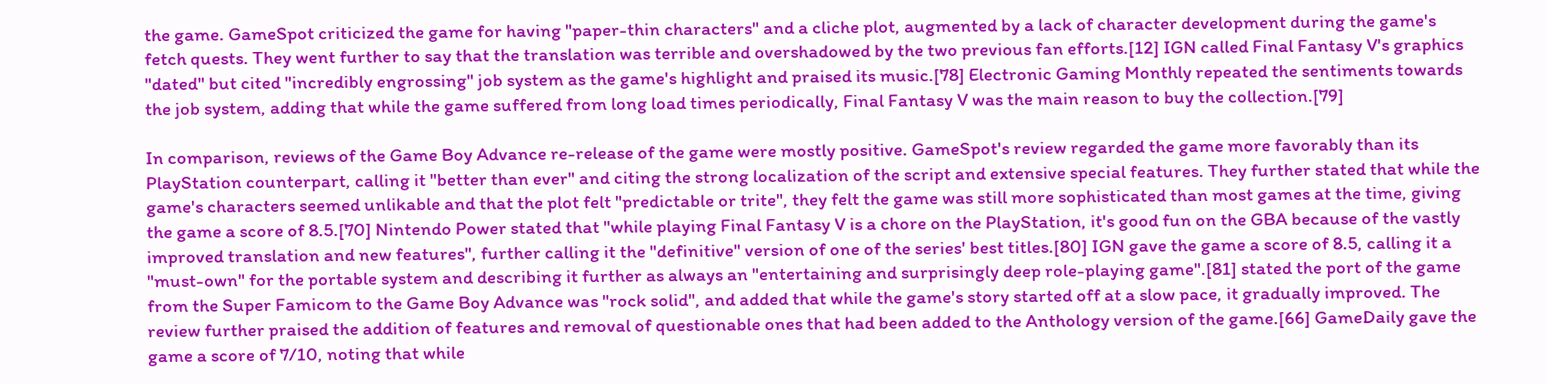the game. GameSpot criticized the game for having "paper-thin characters" and a cliche plot, augmented by a lack of character development during the game's fetch quests. They went further to say that the translation was terrible and overshadowed by the two previous fan efforts.[12] IGN called Final Fantasy V's graphics "dated" but cited "incredibly engrossing" job system as the game's highlight and praised its music.[78] Electronic Gaming Monthly repeated the sentiments towards the job system, adding that while the game suffered from long load times periodically, Final Fantasy V was the main reason to buy the collection.[79]

In comparison, reviews of the Game Boy Advance re-release of the game were mostly positive. GameSpot's review regarded the game more favorably than its PlayStation counterpart, calling it "better than ever" and citing the strong localization of the script and extensive special features. They further stated that while the game's characters seemed unlikable and that the plot felt "predictable or trite", they felt the game was still more sophisticated than most games at the time, giving the game a score of 8.5.[70] Nintendo Power stated that "while playing Final Fantasy V is a chore on the PlayStation, it's good fun on the GBA because of the vastly improved translation and new features", further calling it the "definitive" version of one of the series' best titles.[80] IGN gave the game a score of 8.5, calling it a "must-own" for the portable system and describing it further as always an "entertaining and surprisingly deep role-playing game".[81] stated the port of the game from the Super Famicom to the Game Boy Advance was "rock solid", and added that while the game's story started off at a slow pace, it gradually improved. The review further praised the addition of features and removal of questionable ones that had been added to the Anthology version of the game.[66] GameDaily gave the game a score of 7/10, noting that while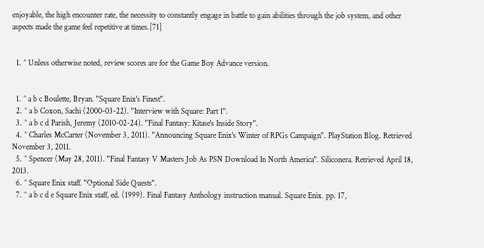enjoyable, the high encounter rate, the necessity to constantly engage in battle to gain abilities through the job system, and other aspects made the game feel repetitive at times.[71]


  1. ^ Unless otherwise noted, review scores are for the Game Boy Advance version.


  1. ^ a b c Boulette, Bryan. "Square Enix's Finest".
  2. ^ a b Coxon, Sachi (2000-03-22). "Interview with Square: Part 1".
  3. ^ a b c d Parish, Jeremy (2010-02-24). "Final Fantasy: Kitase's Inside Story".
  4. ^ Charles McCarter (November 3, 2011). "Announcing Square Enix's Winter of RPGs Campaign". PlayStation Blog. Retrieved November 3, 2011.
  5. ^ Spencer (May 28, 2011). "Final Fantasy V Masters Job As PSN Download In North America". Siliconera. Retrieved April 18, 2013.
  6. ^ Square Enix staff. "Optional Side Quests".
  7. ^ a b c d e Square Enix staff, ed. (1999). Final Fantasy Anthology instruction manual. Square Enix. pp. 17,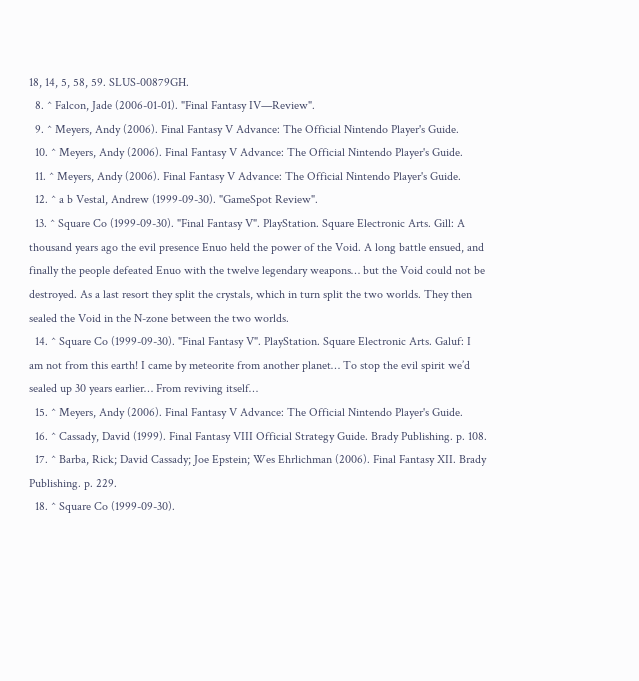18, 14, 5, 58, 59. SLUS-00879GH.
  8. ^ Falcon, Jade (2006-01-01). "Final Fantasy IV—Review".
  9. ^ Meyers, Andy (2006). Final Fantasy V Advance: The Official Nintendo Player's Guide.
  10. ^ Meyers, Andy (2006). Final Fantasy V Advance: The Official Nintendo Player's Guide.
  11. ^ Meyers, Andy (2006). Final Fantasy V Advance: The Official Nintendo Player's Guide.
  12. ^ a b Vestal, Andrew (1999-09-30). "GameSpot Review".
  13. ^ Square Co (1999-09-30). "Final Fantasy V". PlayStation. Square Electronic Arts. Gill: A thousand years ago the evil presence Enuo held the power of the Void. A long battle ensued, and finally the people defeated Enuo with the twelve legendary weapons… but the Void could not be destroyed. As a last resort they split the crystals, which in turn split the two worlds. They then sealed the Void in the N-zone between the two worlds.
  14. ^ Square Co (1999-09-30). "Final Fantasy V". PlayStation. Square Electronic Arts. Galuf: I am not from this earth! I came by meteorite from another planet… To stop the evil spirit we’d sealed up 30 years earlier… From reviving itself…
  15. ^ Meyers, Andy (2006). Final Fantasy V Advance: The Official Nintendo Player's Guide.
  16. ^ Cassady, David (1999). Final Fantasy VIII Official Strategy Guide. Brady Publishing. p. 108.
  17. ^ Barba, Rick; David Cassady; Joe Epstein; Wes Ehrlichman (2006). Final Fantasy XII. Brady Publishing. p. 229.
  18. ^ Square Co (1999-09-30).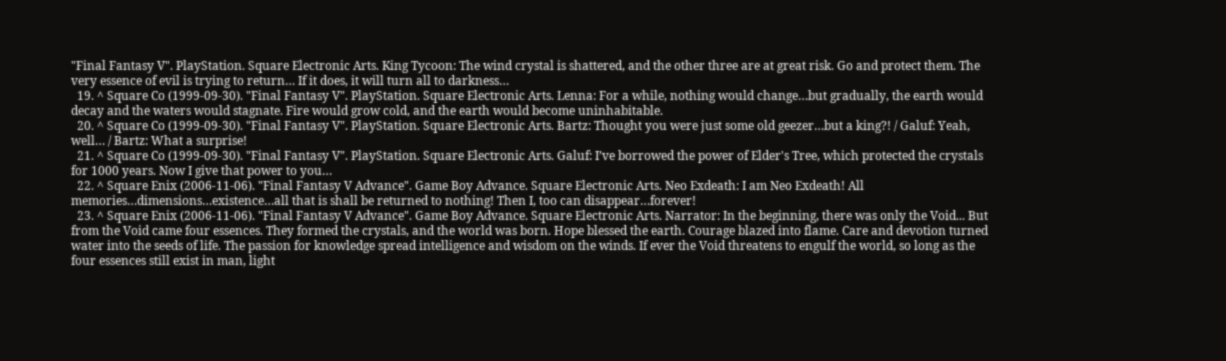"Final Fantasy V". PlayStation. Square Electronic Arts. King Tycoon: The wind crystal is shattered, and the other three are at great risk. Go and protect them. The very essence of evil is trying to return… If it does, it will turn all to darkness…
  19. ^ Square Co (1999-09-30). "Final Fantasy V". PlayStation. Square Electronic Arts. Lenna: For a while, nothing would change…but gradually, the earth would decay and the waters would stagnate. Fire would grow cold, and the earth would become uninhabitable.
  20. ^ Square Co (1999-09-30). "Final Fantasy V". PlayStation. Square Electronic Arts. Bartz: Thought you were just some old geezer…but a king?! / Galuf: Yeah, well… / Bartz: What a surprise!
  21. ^ Square Co (1999-09-30). "Final Fantasy V". PlayStation. Square Electronic Arts. Galuf: I’ve borrowed the power of Elder's Tree, which protected the crystals for 1000 years. Now I give that power to you…
  22. ^ Square Enix (2006-11-06). "Final Fantasy V Advance". Game Boy Advance. Square Electronic Arts. Neo Exdeath: I am Neo Exdeath! All memories…dimensions…existence…all that is shall be returned to nothing! Then I, too can disappear…forever!
  23. ^ Square Enix (2006-11-06). "Final Fantasy V Advance". Game Boy Advance. Square Electronic Arts. Narrator: In the beginning, there was only the Void... But from the Void came four essences. They formed the crystals, and the world was born. Hope blessed the earth. Courage blazed into flame. Care and devotion turned water into the seeds of life. The passion for knowledge spread intelligence and wisdom on the winds. If ever the Void threatens to engulf the world, so long as the four essences still exist in man, light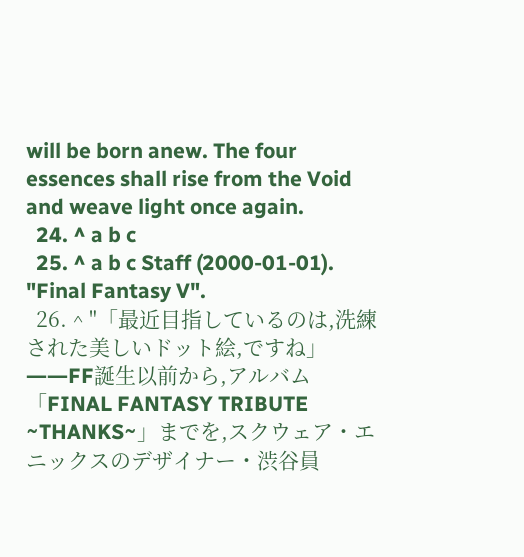will be born anew. The four essences shall rise from the Void and weave light once again.
  24. ^ a b c
  25. ^ a b c Staff (2000-01-01). "Final Fantasy V".
  26. ^ "「最近目指しているのは,洗練された美しいドット絵,ですね」――FF誕生以前から,アルバム「FINAL FANTASY TRIBUTE ~THANKS~」までを,スクウェア・エニックスのデザイナー・渋谷員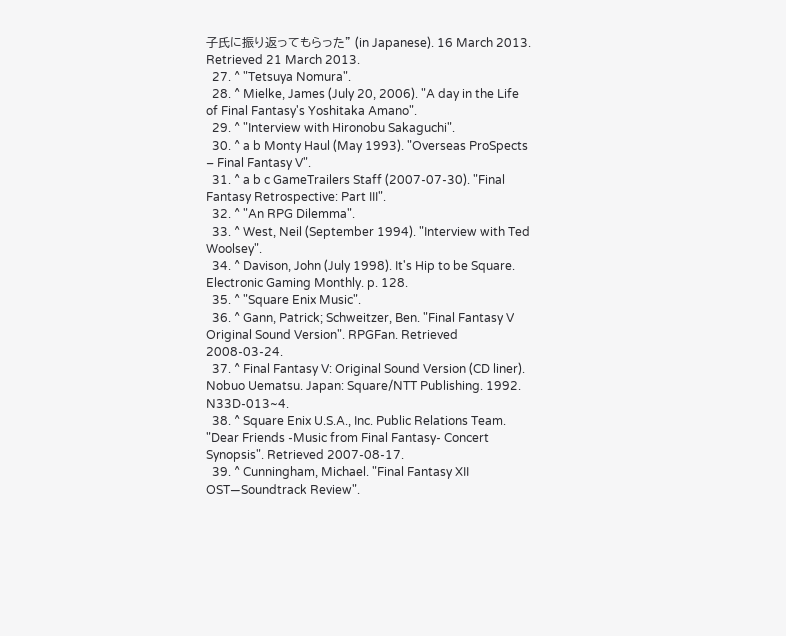子氏に振り返ってもらった" (in Japanese). 16 March 2013. Retrieved 21 March 2013.
  27. ^ "Tetsuya Nomura".
  28. ^ Mielke, James (July 20, 2006). "A day in the Life of Final Fantasy's Yoshitaka Amano".
  29. ^ "Interview with Hironobu Sakaguchi".
  30. ^ a b Monty Haul (May 1993). "Overseas ProSpects – Final Fantasy V".
  31. ^ a b c GameTrailers Staff (2007-07-30). "Final Fantasy Retrospective: Part III".
  32. ^ "An RPG Dilemma".
  33. ^ West, Neil (September 1994). "Interview with Ted Woolsey".
  34. ^ Davison, John (July 1998). It's Hip to be Square. Electronic Gaming Monthly. p. 128.
  35. ^ "Square Enix Music".
  36. ^ Gann, Patrick; Schweitzer, Ben. "Final Fantasy V Original Sound Version". RPGFan. Retrieved 2008-03-24.
  37. ^ Final Fantasy V: Original Sound Version (CD liner). Nobuo Uematsu. Japan: Square/NTT Publishing. 1992. N33D-013~4.
  38. ^ Square Enix U.S.A., Inc. Public Relations Team. "Dear Friends -Music from Final Fantasy- Concert Synopsis". Retrieved 2007-08-17.
  39. ^ Cunningham, Michael. "Final Fantasy XII OST—Soundtrack Review".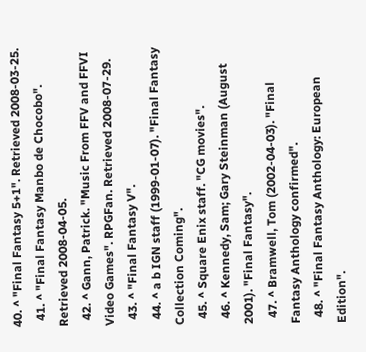40. ^ "Final Fantasy 5+1". Retrieved 2008-03-25.
  41. ^ "Final Fantasy Manbo de Chocobo". Retrieved 2008-04-05.
  42. ^ Gann, Patrick. "Music From FFV and FFVI Video Games". RPGFan. Retrieved 2008-07-29.
  43. ^ "Final Fantasy V".
  44. ^ a b IGN staff (1999-01-07). "Final Fantasy Collection Coming".
  45. ^ Square Enix staff. "CG movies".
  46. ^ Kennedy, Sam; Gary Steinman (August 2001). "Final Fantasy".
  47. ^ Bramwell, Tom (2002-04-03). "Final Fantasy Anthology confirmed".
  48. ^ "Final Fantasy Anthology: European Edition".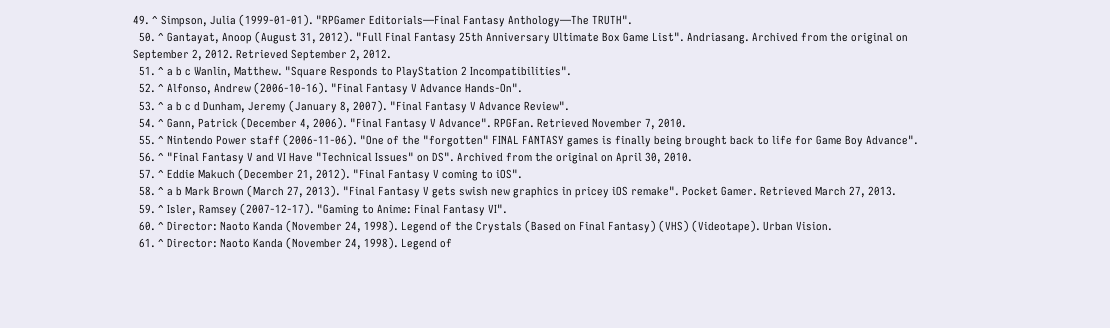49. ^ Simpson, Julia (1999-01-01). "RPGamer Editorials—Final Fantasy Anthology—The TRUTH".
  50. ^ Gantayat, Anoop (August 31, 2012). "Full Final Fantasy 25th Anniversary Ultimate Box Game List". Andriasang. Archived from the original on September 2, 2012. Retrieved September 2, 2012.
  51. ^ a b c Wanlin, Matthew. "Square Responds to PlayStation 2 Incompatibilities".
  52. ^ Alfonso, Andrew (2006-10-16). "Final Fantasy V Advance Hands-On".
  53. ^ a b c d Dunham, Jeremy (January 8, 2007). "Final Fantasy V Advance Review".
  54. ^ Gann, Patrick (December 4, 2006). "Final Fantasy V Advance". RPGFan. Retrieved November 7, 2010.
  55. ^ Nintendo Power staff (2006-11-06). "One of the "forgotten" FINAL FANTASY games is finally being brought back to life for Game Boy Advance".
  56. ^ "Final Fantasy V and VI Have "Technical Issues" on DS". Archived from the original on April 30, 2010.
  57. ^ Eddie Makuch (December 21, 2012). "Final Fantasy V coming to iOS".
  58. ^ a b Mark Brown (March 27, 2013). "Final Fantasy V gets swish new graphics in pricey iOS remake". Pocket Gamer. Retrieved March 27, 2013.
  59. ^ Isler, Ramsey (2007-12-17). "Gaming to Anime: Final Fantasy VI".
  60. ^ Director: Naoto Kanda (November 24, 1998). Legend of the Crystals (Based on Final Fantasy) (VHS) (Videotape). Urban Vision.
  61. ^ Director: Naoto Kanda (November 24, 1998). Legend of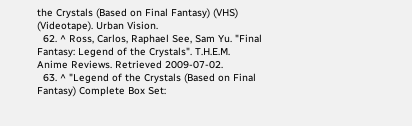the Crystals (Based on Final Fantasy) (VHS) (Videotape). Urban Vision.
  62. ^ Ross, Carlos, Raphael See, Sam Yu. "Final Fantasy: Legend of the Crystals". T.H.E.M. Anime Reviews. Retrieved 2009-07-02.
  63. ^ "Legend of the Crystals (Based on Final Fantasy) Complete Box Set: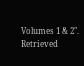Volumes 1 & 2". Retrieved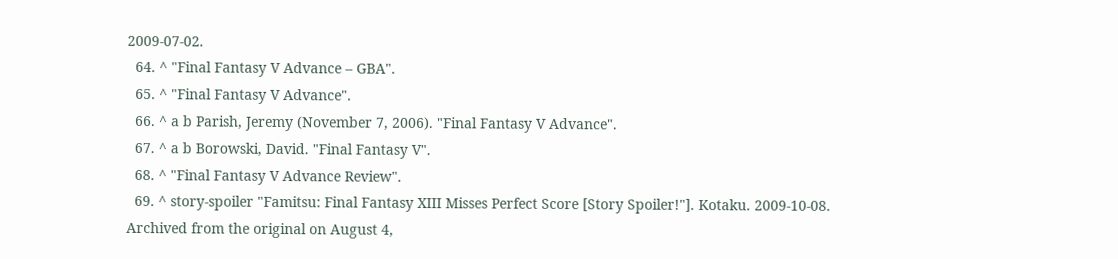2009-07-02.
  64. ^ "Final Fantasy V Advance – GBA".
  65. ^ "Final Fantasy V Advance".
  66. ^ a b Parish, Jeremy (November 7, 2006). "Final Fantasy V Advance".
  67. ^ a b Borowski, David. "Final Fantasy V".
  68. ^ "Final Fantasy V Advance Review".
  69. ^ story-spoiler "Famitsu: Final Fantasy XIII Misses Perfect Score [Story Spoiler!"]. Kotaku. 2009-10-08. Archived from the original on August 4,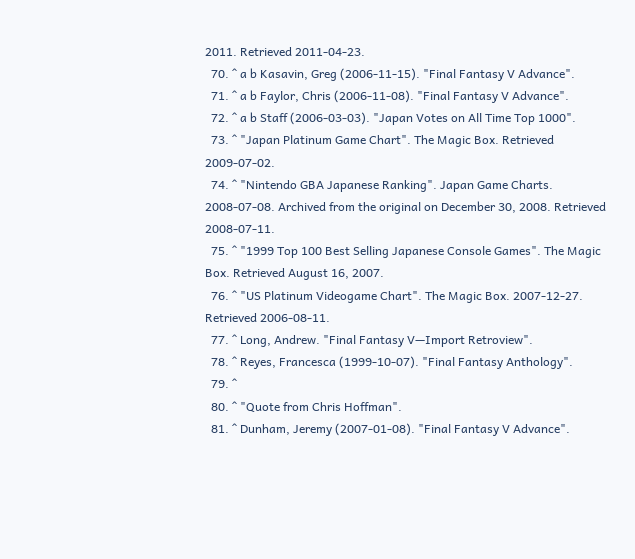2011. Retrieved 2011-04-23.
  70. ^ a b Kasavin, Greg (2006-11-15). "Final Fantasy V Advance".
  71. ^ a b Faylor, Chris (2006-11-08). "Final Fantasy V Advance".
  72. ^ a b Staff (2006-03-03). "Japan Votes on All Time Top 1000".
  73. ^ "Japan Platinum Game Chart". The Magic Box. Retrieved 2009-07-02.
  74. ^ "Nintendo GBA Japanese Ranking". Japan Game Charts. 2008-07-08. Archived from the original on December 30, 2008. Retrieved 2008-07-11.
  75. ^ "1999 Top 100 Best Selling Japanese Console Games". The Magic Box. Retrieved August 16, 2007.
  76. ^ "US Platinum Videogame Chart". The Magic Box. 2007-12-27. Retrieved 2006-08-11.
  77. ^ Long, Andrew. "Final Fantasy V—Import Retroview".
  78. ^ Reyes, Francesca (1999-10-07). "Final Fantasy Anthology".
  79. ^
  80. ^ "Quote from Chris Hoffman".
  81. ^ Dunham, Jeremy (2007-01-08). "Final Fantasy V Advance".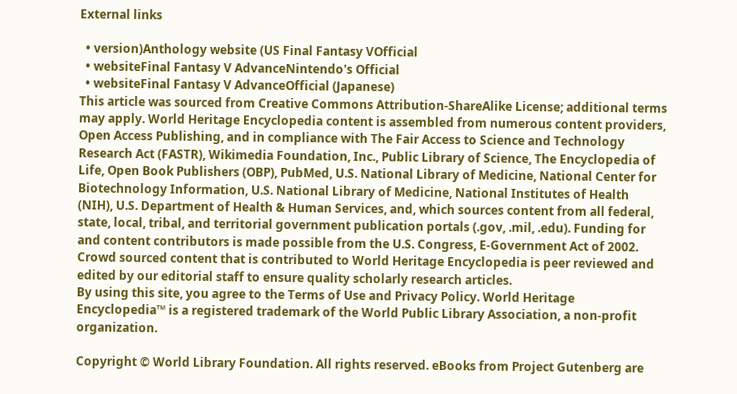External links

  • version)Anthology website (US Final Fantasy VOfficial
  • websiteFinal Fantasy V AdvanceNintendo's Official
  • websiteFinal Fantasy V AdvanceOfficial (Japanese)
This article was sourced from Creative Commons Attribution-ShareAlike License; additional terms may apply. World Heritage Encyclopedia content is assembled from numerous content providers, Open Access Publishing, and in compliance with The Fair Access to Science and Technology Research Act (FASTR), Wikimedia Foundation, Inc., Public Library of Science, The Encyclopedia of Life, Open Book Publishers (OBP), PubMed, U.S. National Library of Medicine, National Center for Biotechnology Information, U.S. National Library of Medicine, National Institutes of Health (NIH), U.S. Department of Health & Human Services, and, which sources content from all federal, state, local, tribal, and territorial government publication portals (.gov, .mil, .edu). Funding for and content contributors is made possible from the U.S. Congress, E-Government Act of 2002.
Crowd sourced content that is contributed to World Heritage Encyclopedia is peer reviewed and edited by our editorial staff to ensure quality scholarly research articles.
By using this site, you agree to the Terms of Use and Privacy Policy. World Heritage Encyclopedia™ is a registered trademark of the World Public Library Association, a non-profit organization.

Copyright © World Library Foundation. All rights reserved. eBooks from Project Gutenberg are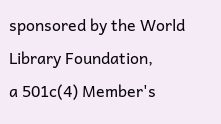sponsored by the World Library Foundation,
a 501c(4) Member's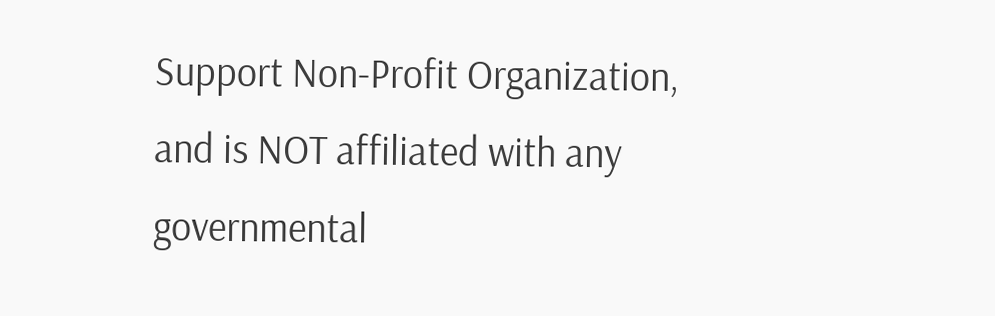Support Non-Profit Organization, and is NOT affiliated with any governmental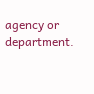agency or department.